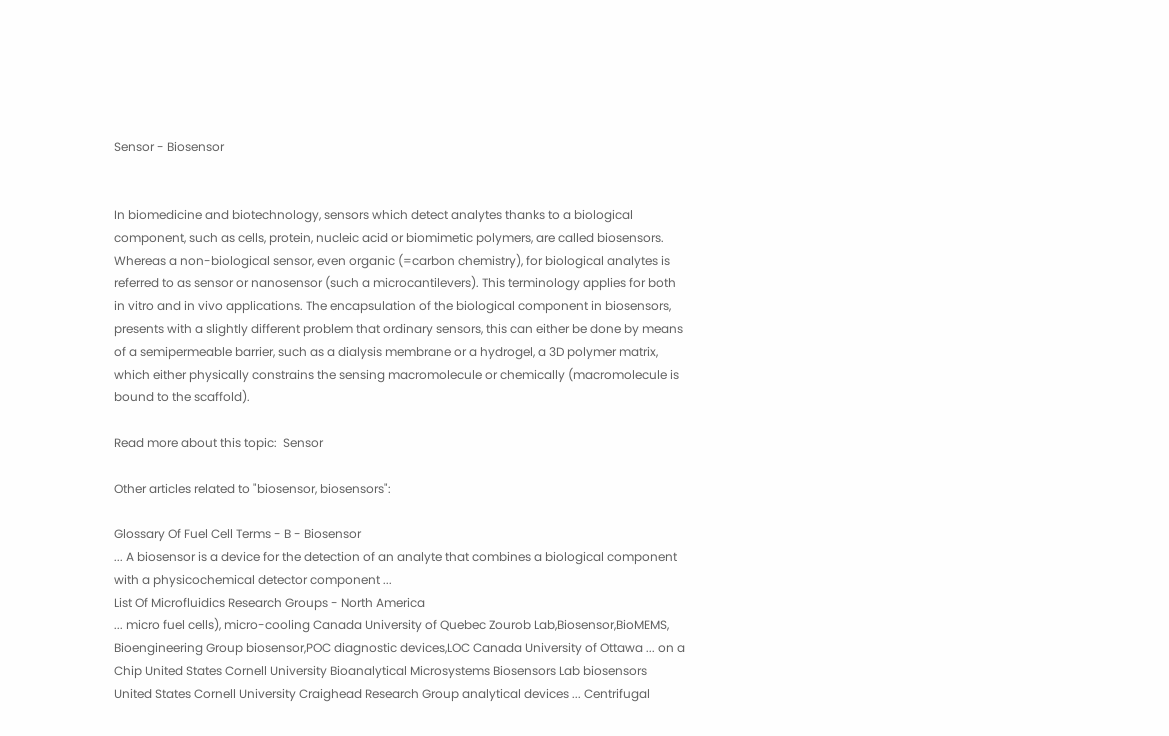Sensor - Biosensor


In biomedicine and biotechnology, sensors which detect analytes thanks to a biological component, such as cells, protein, nucleic acid or biomimetic polymers, are called biosensors. Whereas a non-biological sensor, even organic (=carbon chemistry), for biological analytes is referred to as sensor or nanosensor (such a microcantilevers). This terminology applies for both in vitro and in vivo applications. The encapsulation of the biological component in biosensors, presents with a slightly different problem that ordinary sensors, this can either be done by means of a semipermeable barrier, such as a dialysis membrane or a hydrogel, a 3D polymer matrix, which either physically constrains the sensing macromolecule or chemically (macromolecule is bound to the scaffold).

Read more about this topic:  Sensor

Other articles related to "biosensor, biosensors":

Glossary Of Fuel Cell Terms - B - Biosensor
... A biosensor is a device for the detection of an analyte that combines a biological component with a physicochemical detector component ...
List Of Microfluidics Research Groups - North America
... micro fuel cells), micro-cooling Canada University of Quebec Zourob Lab,Biosensor,BioMEMS, Bioengineering Group biosensor,POC diagnostic devices,LOC Canada University of Ottawa ... on a Chip United States Cornell University Bioanalytical Microsystems Biosensors Lab biosensors United States Cornell University Craighead Research Group analytical devices ... Centrifugal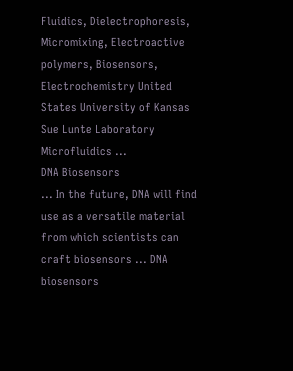Fluidics, Dielectrophoresis, Micromixing, Electroactive polymers, Biosensors, Electrochemistry United States University of Kansas Sue Lunte Laboratory Microfluidics ...
DNA Biosensors
... In the future, DNA will find use as a versatile material from which scientists can craft biosensors ... DNA biosensors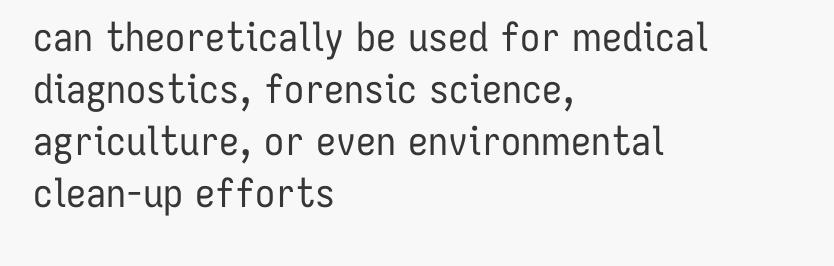can theoretically be used for medical diagnostics, forensic science, agriculture, or even environmental clean-up efforts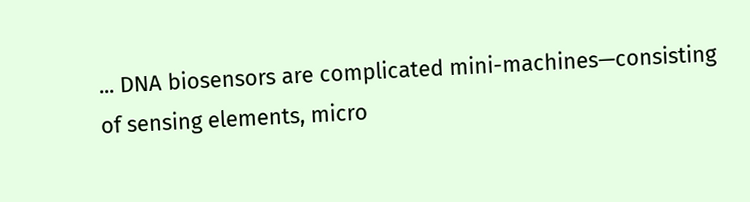... DNA biosensors are complicated mini-machines—consisting of sensing elements, micro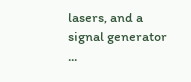lasers, and a signal generator ...